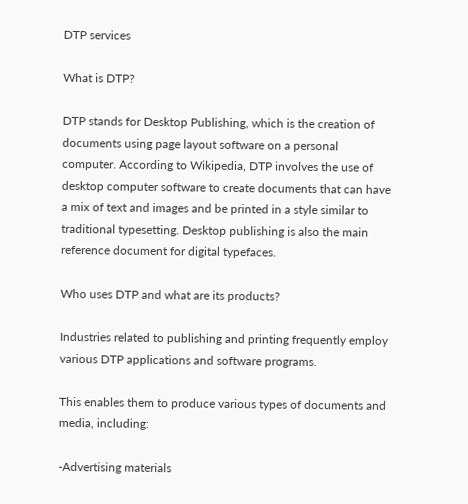DTP services

What is DTP?

DTP stands for Desktop Publishing, which is the creation of documents using page layout software on a personal computer. According to Wikipedia, DTP involves the use of desktop computer software to create documents that can have a mix of text and images and be printed in a style similar to traditional typesetting. Desktop publishing is also the main reference document for digital typefaces.

Who uses DTP and what are its products?

Industries related to publishing and printing frequently employ various DTP applications and software programs.

This enables them to produce various types of documents and media, including:

-Advertising materials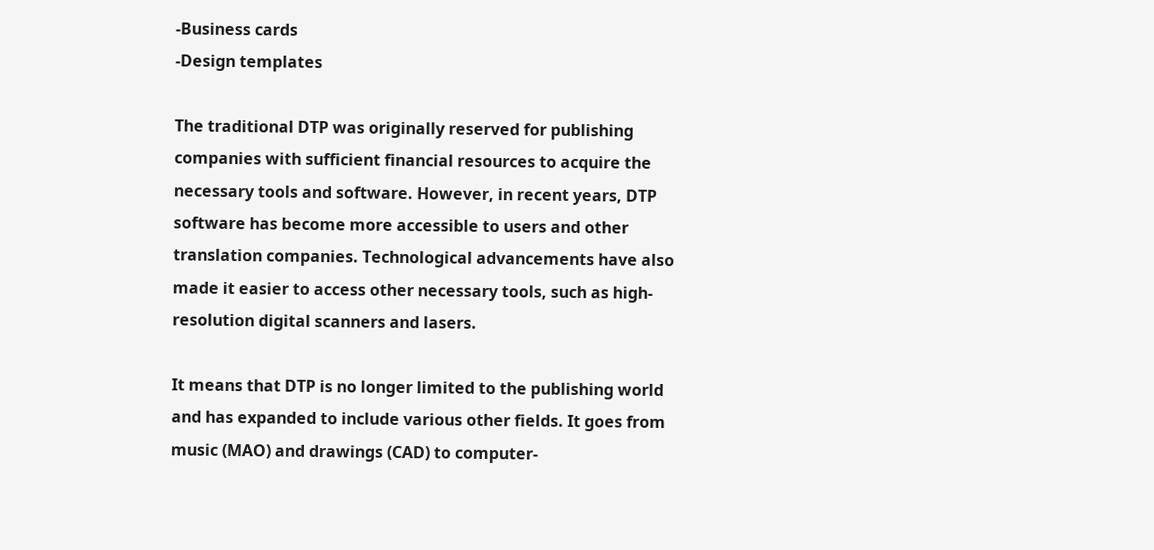-Business cards
-Design templates

The traditional DTP was originally reserved for publishing companies with sufficient financial resources to acquire the necessary tools and software. However, in recent years, DTP software has become more accessible to users and other translation companies. Technological advancements have also made it easier to access other necessary tools, such as high-resolution digital scanners and lasers.

It means that DTP is no longer limited to the publishing world and has expanded to include various other fields. It goes from music (MAO) and drawings (CAD) to computer-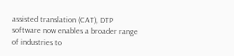assisted translation (CAT), DTP software now enables a broader range of industries to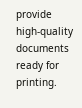provide high-quality documents ready for printing.